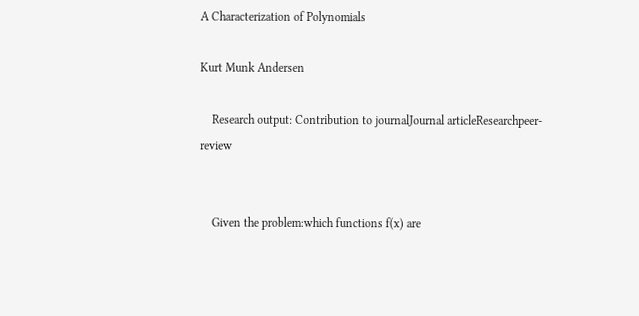A Characterization of Polynomials

Kurt Munk Andersen

    Research output: Contribution to journalJournal articleResearchpeer-review


    Given the problem:which functions f(x) are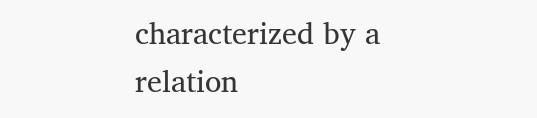characterized by a relation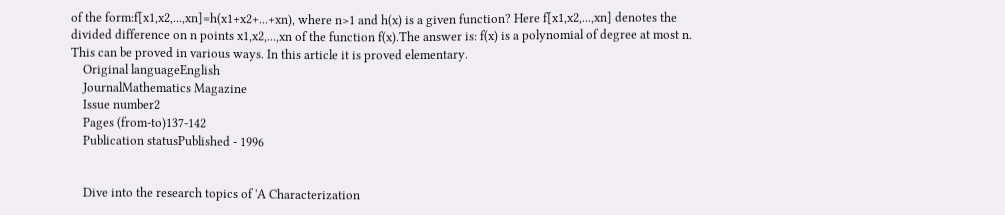of the form:f[x1,x2,...,xn]=h(x1+x2+...+xn), where n>1 and h(x) is a given function? Here f[x1,x2,...,xn] denotes the divided difference on n points x1,x2,...,xn of the function f(x).The answer is: f(x) is a polynomial of degree at most n. This can be proved in various ways. In this article it is proved elementary.
    Original languageEnglish
    JournalMathematics Magazine
    Issue number2
    Pages (from-to)137-142
    Publication statusPublished - 1996


    Dive into the research topics of 'A Characterization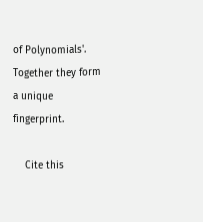of Polynomials'. Together they form a unique fingerprint.

    Cite this